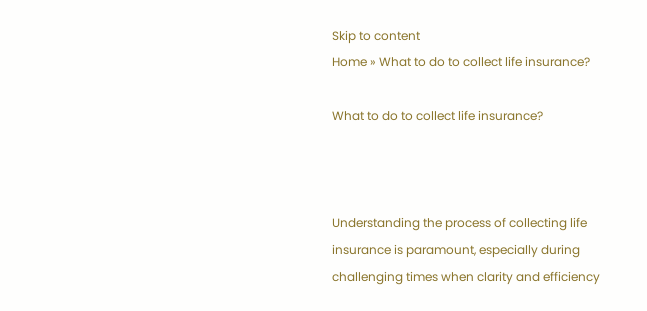Skip to content
Home » What to do to collect life insurance?

What to do to collect life insurance?



Understanding the process of collecting life insurance is paramount, especially during challenging times when clarity and efficiency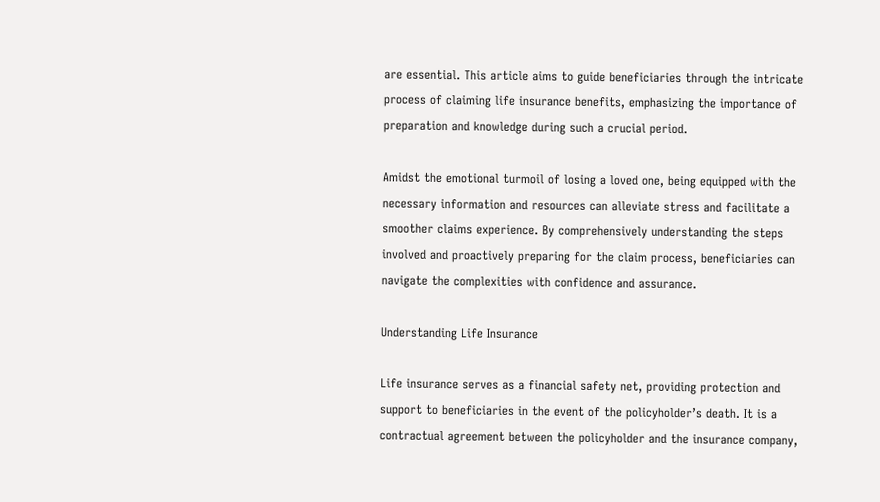are essential. This article aims to guide beneficiaries through the intricate process of claiming life insurance benefits, emphasizing the importance of preparation and knowledge during such a crucial period.

Amidst the emotional turmoil of losing a loved one, being equipped with the necessary information and resources can alleviate stress and facilitate a smoother claims experience. By comprehensively understanding the steps involved and proactively preparing for the claim process, beneficiaries can navigate the complexities with confidence and assurance.

Understanding Life Insurance

Life insurance serves as a financial safety net, providing protection and support to beneficiaries in the event of the policyholder’s death. It is a contractual agreement between the policyholder and the insurance company,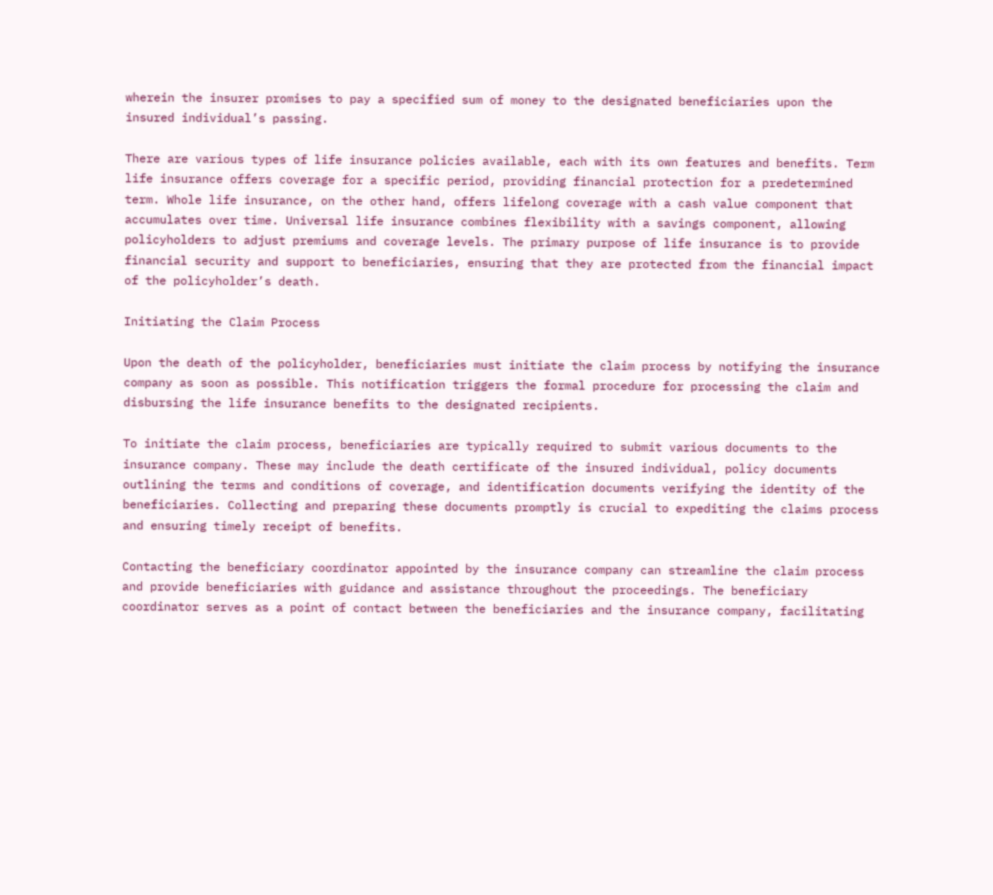wherein the insurer promises to pay a specified sum of money to the designated beneficiaries upon the insured individual’s passing.

There are various types of life insurance policies available, each with its own features and benefits. Term life insurance offers coverage for a specific period, providing financial protection for a predetermined term. Whole life insurance, on the other hand, offers lifelong coverage with a cash value component that accumulates over time. Universal life insurance combines flexibility with a savings component, allowing policyholders to adjust premiums and coverage levels. The primary purpose of life insurance is to provide financial security and support to beneficiaries, ensuring that they are protected from the financial impact of the policyholder’s death.

Initiating the Claim Process

Upon the death of the policyholder, beneficiaries must initiate the claim process by notifying the insurance company as soon as possible. This notification triggers the formal procedure for processing the claim and disbursing the life insurance benefits to the designated recipients.

To initiate the claim process, beneficiaries are typically required to submit various documents to the insurance company. These may include the death certificate of the insured individual, policy documents outlining the terms and conditions of coverage, and identification documents verifying the identity of the beneficiaries. Collecting and preparing these documents promptly is crucial to expediting the claims process and ensuring timely receipt of benefits.

Contacting the beneficiary coordinator appointed by the insurance company can streamline the claim process and provide beneficiaries with guidance and assistance throughout the proceedings. The beneficiary coordinator serves as a point of contact between the beneficiaries and the insurance company, facilitating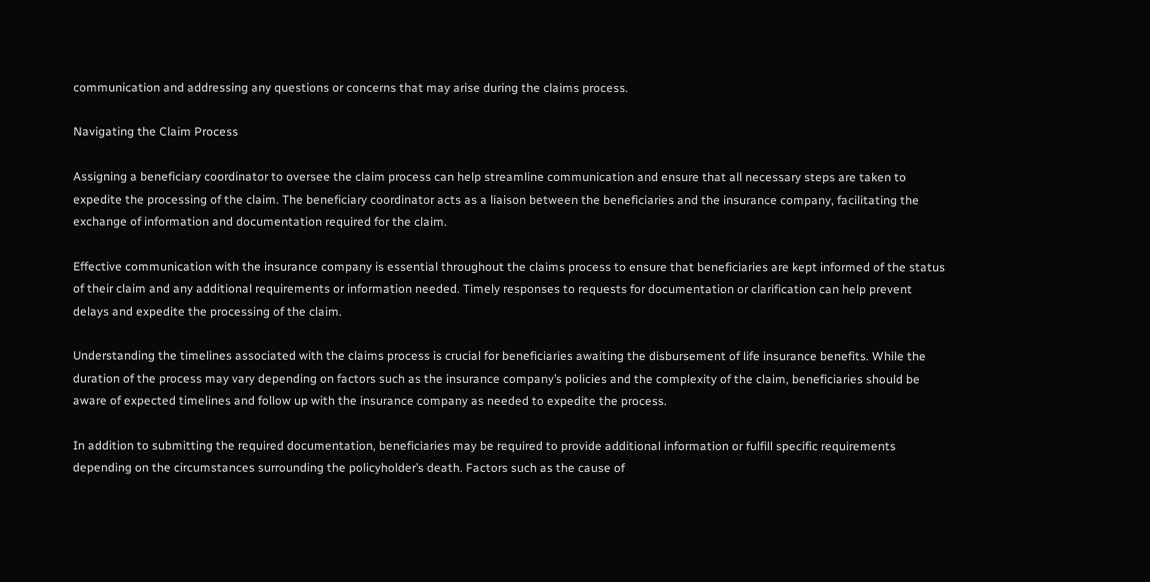communication and addressing any questions or concerns that may arise during the claims process.

Navigating the Claim Process

Assigning a beneficiary coordinator to oversee the claim process can help streamline communication and ensure that all necessary steps are taken to expedite the processing of the claim. The beneficiary coordinator acts as a liaison between the beneficiaries and the insurance company, facilitating the exchange of information and documentation required for the claim.

Effective communication with the insurance company is essential throughout the claims process to ensure that beneficiaries are kept informed of the status of their claim and any additional requirements or information needed. Timely responses to requests for documentation or clarification can help prevent delays and expedite the processing of the claim.

Understanding the timelines associated with the claims process is crucial for beneficiaries awaiting the disbursement of life insurance benefits. While the duration of the process may vary depending on factors such as the insurance company’s policies and the complexity of the claim, beneficiaries should be aware of expected timelines and follow up with the insurance company as needed to expedite the process.

In addition to submitting the required documentation, beneficiaries may be required to provide additional information or fulfill specific requirements depending on the circumstances surrounding the policyholder’s death. Factors such as the cause of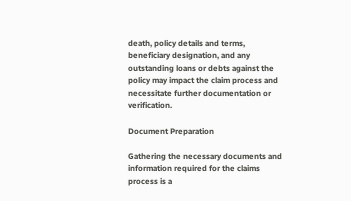death, policy details and terms, beneficiary designation, and any outstanding loans or debts against the policy may impact the claim process and necessitate further documentation or verification.

Document Preparation

Gathering the necessary documents and information required for the claims process is a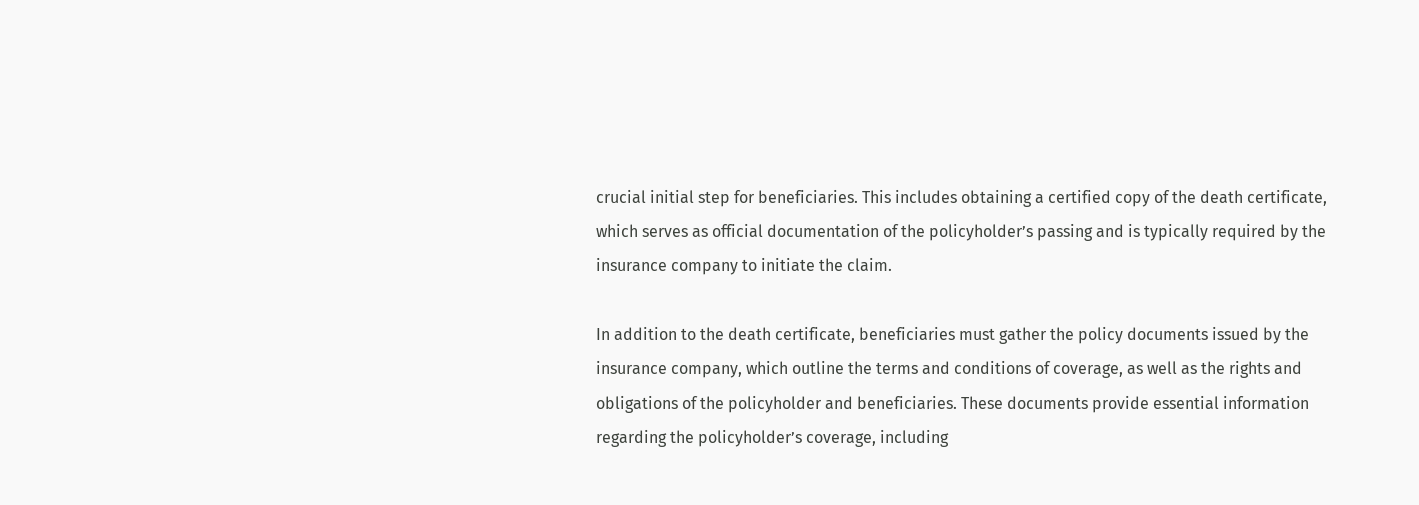crucial initial step for beneficiaries. This includes obtaining a certified copy of the death certificate, which serves as official documentation of the policyholder’s passing and is typically required by the insurance company to initiate the claim.

In addition to the death certificate, beneficiaries must gather the policy documents issued by the insurance company, which outline the terms and conditions of coverage, as well as the rights and obligations of the policyholder and beneficiaries. These documents provide essential information regarding the policyholder’s coverage, including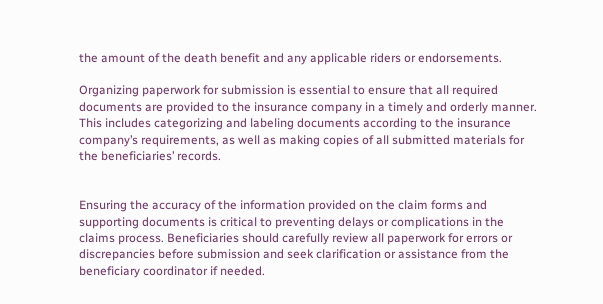the amount of the death benefit and any applicable riders or endorsements.

Organizing paperwork for submission is essential to ensure that all required documents are provided to the insurance company in a timely and orderly manner. This includes categorizing and labeling documents according to the insurance company’s requirements, as well as making copies of all submitted materials for the beneficiaries’ records.


Ensuring the accuracy of the information provided on the claim forms and supporting documents is critical to preventing delays or complications in the claims process. Beneficiaries should carefully review all paperwork for errors or discrepancies before submission and seek clarification or assistance from the beneficiary coordinator if needed.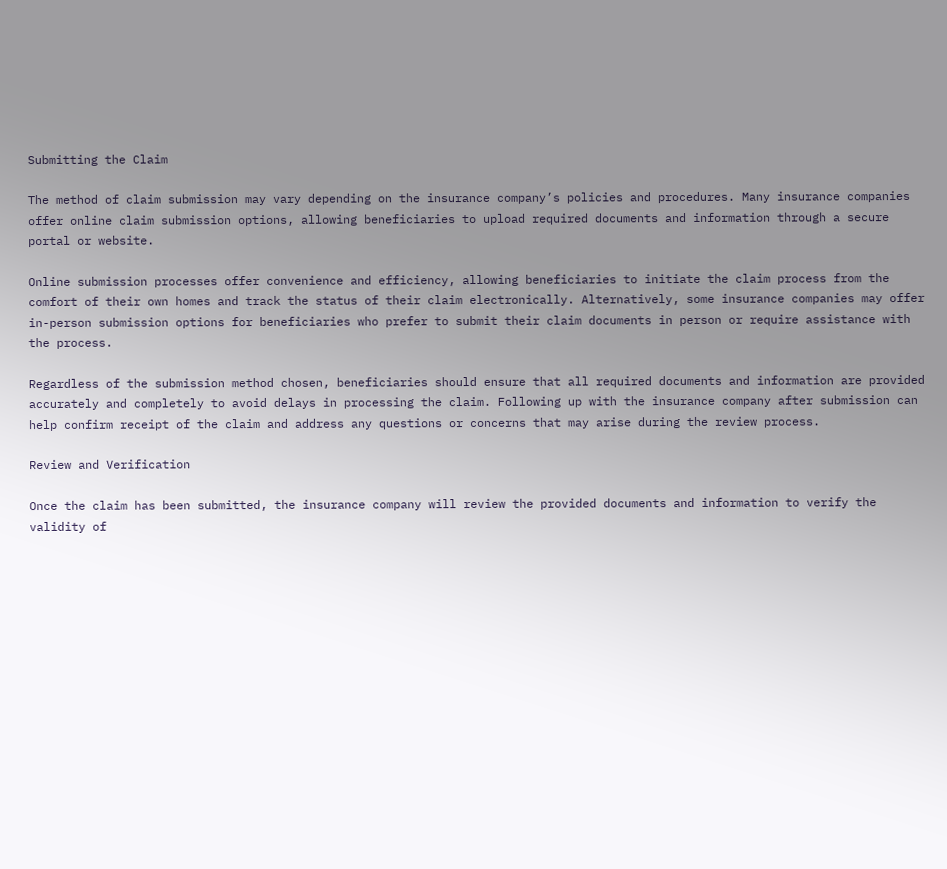Submitting the Claim

The method of claim submission may vary depending on the insurance company’s policies and procedures. Many insurance companies offer online claim submission options, allowing beneficiaries to upload required documents and information through a secure portal or website.

Online submission processes offer convenience and efficiency, allowing beneficiaries to initiate the claim process from the comfort of their own homes and track the status of their claim electronically. Alternatively, some insurance companies may offer in-person submission options for beneficiaries who prefer to submit their claim documents in person or require assistance with the process.

Regardless of the submission method chosen, beneficiaries should ensure that all required documents and information are provided accurately and completely to avoid delays in processing the claim. Following up with the insurance company after submission can help confirm receipt of the claim and address any questions or concerns that may arise during the review process.

Review and Verification

Once the claim has been submitted, the insurance company will review the provided documents and information to verify the validity of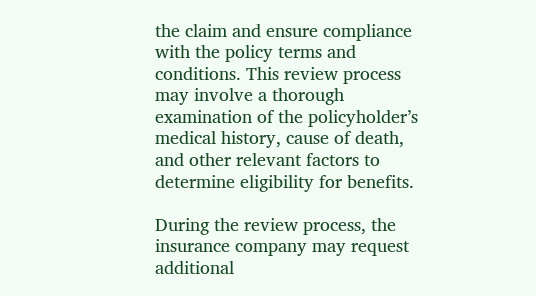the claim and ensure compliance with the policy terms and conditions. This review process may involve a thorough examination of the policyholder’s medical history, cause of death, and other relevant factors to determine eligibility for benefits.

During the review process, the insurance company may request additional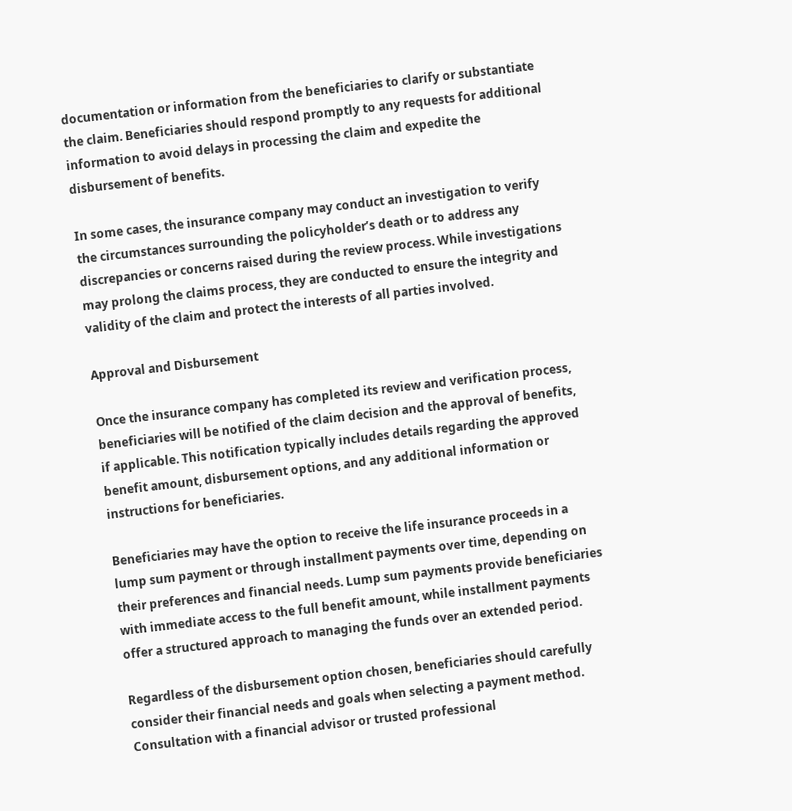documentation or information from the beneficiaries to clarify or substantiate the claim. Beneficiaries should respond promptly to any requests for additional information to avoid delays in processing the claim and expedite the disbursement of benefits.

In some cases, the insurance company may conduct an investigation to verify the circumstances surrounding the policyholder’s death or to address any discrepancies or concerns raised during the review process. While investigations may prolong the claims process, they are conducted to ensure the integrity and validity of the claim and protect the interests of all parties involved.

Approval and Disbursement

Once the insurance company has completed its review and verification process, beneficiaries will be notified of the claim decision and the approval of benefits, if applicable. This notification typically includes details regarding the approved benefit amount, disbursement options, and any additional information or instructions for beneficiaries.

Beneficiaries may have the option to receive the life insurance proceeds in a lump sum payment or through installment payments over time, depending on their preferences and financial needs. Lump sum payments provide beneficiaries with immediate access to the full benefit amount, while installment payments offer a structured approach to managing the funds over an extended period.

Regardless of the disbursement option chosen, beneficiaries should carefully consider their financial needs and goals when selecting a payment method. Consultation with a financial advisor or trusted professional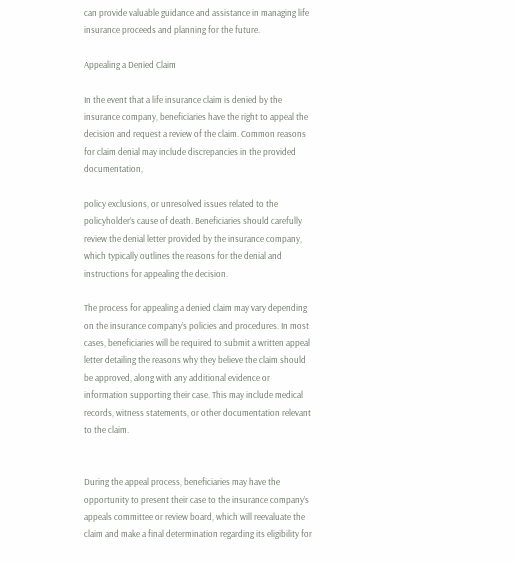can provide valuable guidance and assistance in managing life insurance proceeds and planning for the future.

Appealing a Denied Claim

In the event that a life insurance claim is denied by the insurance company, beneficiaries have the right to appeal the decision and request a review of the claim. Common reasons for claim denial may include discrepancies in the provided documentation,

policy exclusions, or unresolved issues related to the policyholder’s cause of death. Beneficiaries should carefully review the denial letter provided by the insurance company, which typically outlines the reasons for the denial and instructions for appealing the decision.

The process for appealing a denied claim may vary depending on the insurance company’s policies and procedures. In most cases, beneficiaries will be required to submit a written appeal letter detailing the reasons why they believe the claim should be approved, along with any additional evidence or information supporting their case. This may include medical records, witness statements, or other documentation relevant to the claim.


During the appeal process, beneficiaries may have the opportunity to present their case to the insurance company’s appeals committee or review board, which will reevaluate the claim and make a final determination regarding its eligibility for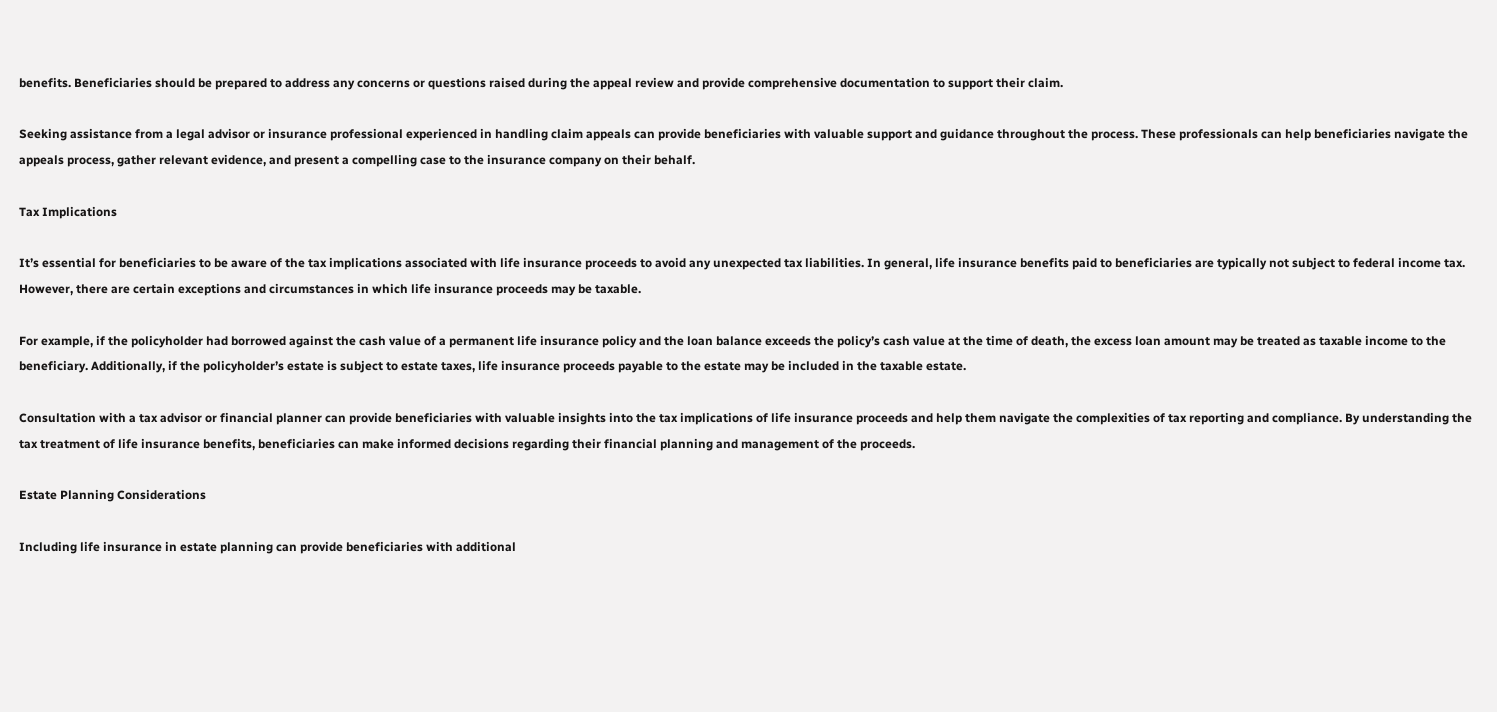benefits. Beneficiaries should be prepared to address any concerns or questions raised during the appeal review and provide comprehensive documentation to support their claim.

Seeking assistance from a legal advisor or insurance professional experienced in handling claim appeals can provide beneficiaries with valuable support and guidance throughout the process. These professionals can help beneficiaries navigate the appeals process, gather relevant evidence, and present a compelling case to the insurance company on their behalf.

Tax Implications

It’s essential for beneficiaries to be aware of the tax implications associated with life insurance proceeds to avoid any unexpected tax liabilities. In general, life insurance benefits paid to beneficiaries are typically not subject to federal income tax. However, there are certain exceptions and circumstances in which life insurance proceeds may be taxable.

For example, if the policyholder had borrowed against the cash value of a permanent life insurance policy and the loan balance exceeds the policy’s cash value at the time of death, the excess loan amount may be treated as taxable income to the beneficiary. Additionally, if the policyholder’s estate is subject to estate taxes, life insurance proceeds payable to the estate may be included in the taxable estate.

Consultation with a tax advisor or financial planner can provide beneficiaries with valuable insights into the tax implications of life insurance proceeds and help them navigate the complexities of tax reporting and compliance. By understanding the tax treatment of life insurance benefits, beneficiaries can make informed decisions regarding their financial planning and management of the proceeds.

Estate Planning Considerations

Including life insurance in estate planning can provide beneficiaries with additional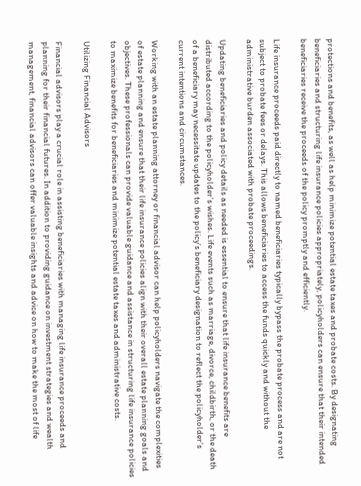protections and benefits, as well as help minimize potential estate taxes and probate costs. By designating beneficiaries and structuring life insurance policies appropriately, policyholders can ensure that their intended beneficiaries receive the proceeds of the policy promptly and efficiently.

Life insurance proceeds paid directly to named beneficiaries typically bypass the probate process and are not subject to probate fees or delays. This allows beneficiaries to access the funds quickly and without the administrative burden associated with probate proceedings.

Updating beneficiaries and policy details as needed is essential to ensure that life insurance benefits are distributed according to the policyholder’s wishes. Life events such as marriage, divorce, childbirth, or the death of a beneficiary may necessitate updates to the policy’s beneficiary designation to reflect the policyholder’s current intentions and circumstances.

Working with an estate planning attorney or financial advisor can help policyholders navigate the complexities of estate planning and ensure that their life insurance policies align with their overall estate planning goals and objectives. These professionals can provide valuable guidance and assistance in structuring life insurance policies to maximize benefits for beneficiaries and minimize potential estate taxes and administrative costs.

Utilizing Financial Advisors

Financial advisors play a crucial role in assisting beneficiaries with managing life insurance proceeds and planning for their financial futures. In addition to providing guidance on investment strategies and wealth management, financial advisors can offer valuable insights and advice on how to make the most of life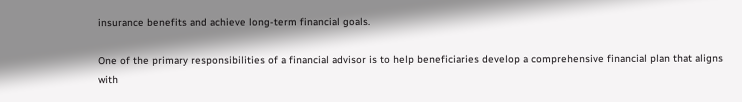insurance benefits and achieve long-term financial goals.

One of the primary responsibilities of a financial advisor is to help beneficiaries develop a comprehensive financial plan that aligns with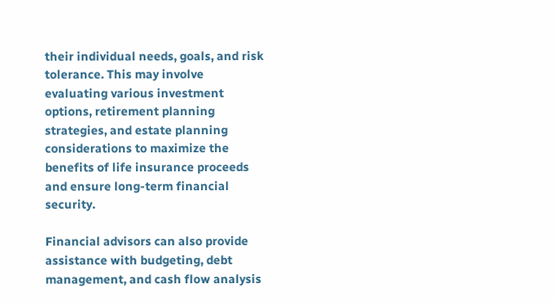their individual needs, goals, and risk tolerance. This may involve evaluating various investment options, retirement planning strategies, and estate planning considerations to maximize the benefits of life insurance proceeds and ensure long-term financial security.

Financial advisors can also provide assistance with budgeting, debt management, and cash flow analysis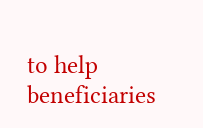to help beneficiaries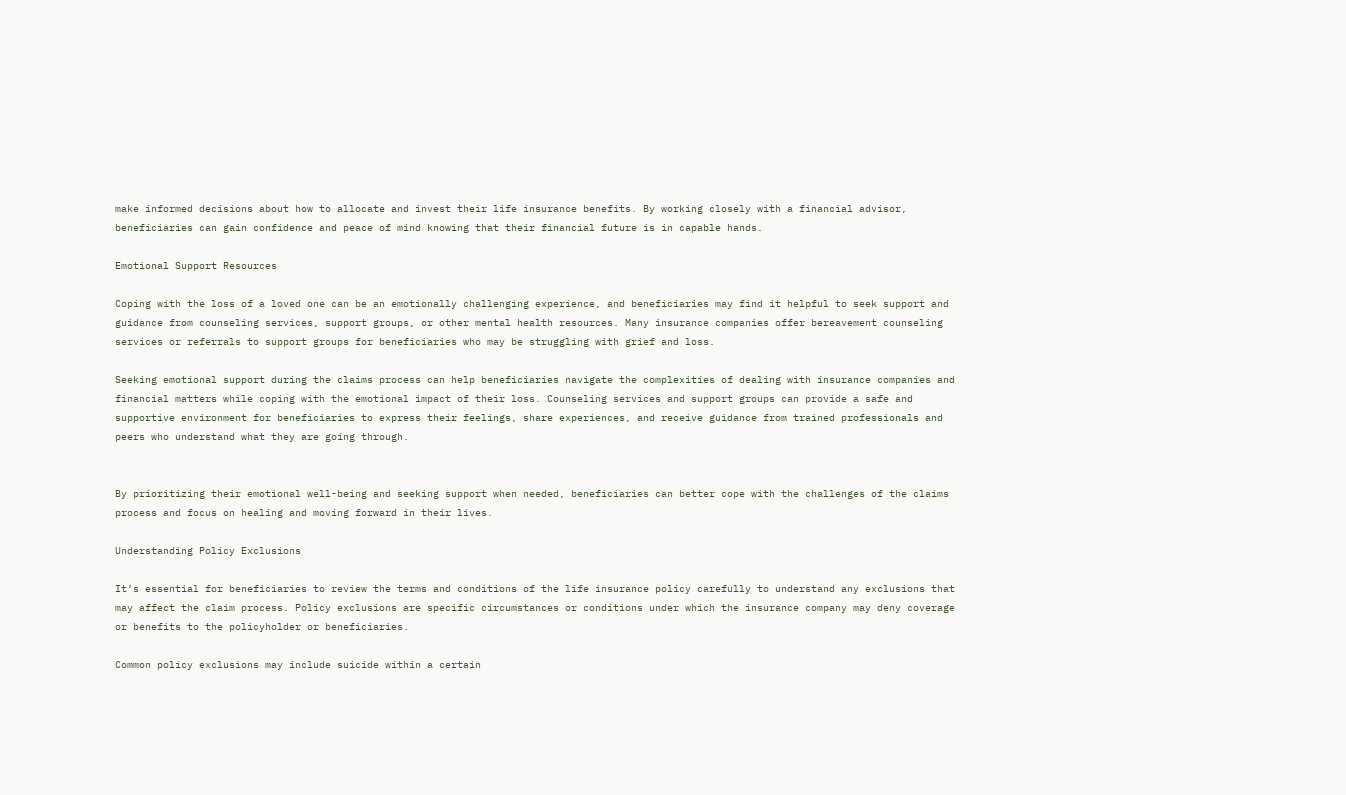make informed decisions about how to allocate and invest their life insurance benefits. By working closely with a financial advisor, beneficiaries can gain confidence and peace of mind knowing that their financial future is in capable hands.

Emotional Support Resources

Coping with the loss of a loved one can be an emotionally challenging experience, and beneficiaries may find it helpful to seek support and guidance from counseling services, support groups, or other mental health resources. Many insurance companies offer bereavement counseling services or referrals to support groups for beneficiaries who may be struggling with grief and loss.

Seeking emotional support during the claims process can help beneficiaries navigate the complexities of dealing with insurance companies and financial matters while coping with the emotional impact of their loss. Counseling services and support groups can provide a safe and supportive environment for beneficiaries to express their feelings, share experiences, and receive guidance from trained professionals and peers who understand what they are going through.


By prioritizing their emotional well-being and seeking support when needed, beneficiaries can better cope with the challenges of the claims process and focus on healing and moving forward in their lives.

Understanding Policy Exclusions

It’s essential for beneficiaries to review the terms and conditions of the life insurance policy carefully to understand any exclusions that may affect the claim process. Policy exclusions are specific circumstances or conditions under which the insurance company may deny coverage or benefits to the policyholder or beneficiaries.

Common policy exclusions may include suicide within a certain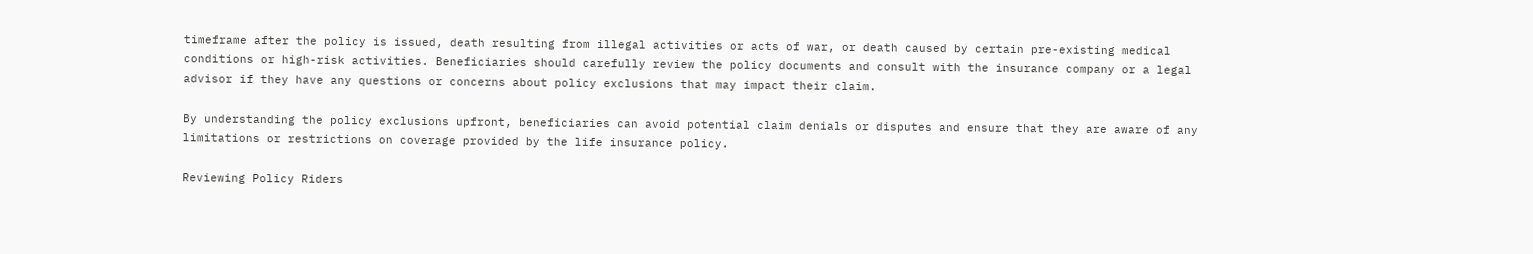timeframe after the policy is issued, death resulting from illegal activities or acts of war, or death caused by certain pre-existing medical conditions or high-risk activities. Beneficiaries should carefully review the policy documents and consult with the insurance company or a legal advisor if they have any questions or concerns about policy exclusions that may impact their claim.

By understanding the policy exclusions upfront, beneficiaries can avoid potential claim denials or disputes and ensure that they are aware of any limitations or restrictions on coverage provided by the life insurance policy.

Reviewing Policy Riders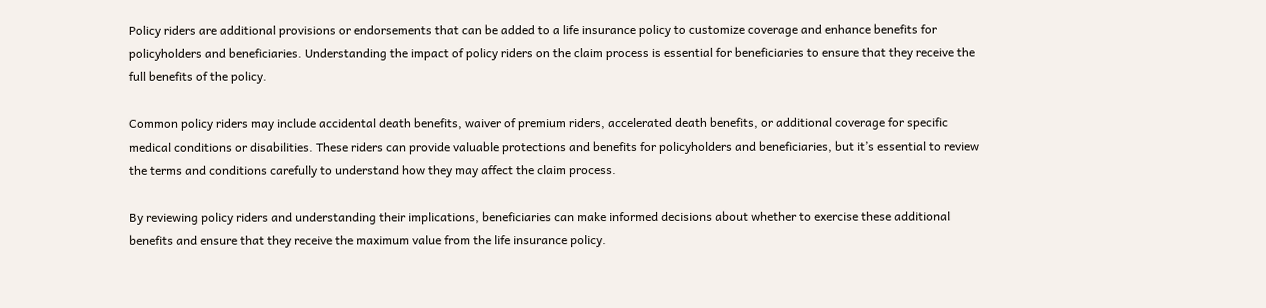Policy riders are additional provisions or endorsements that can be added to a life insurance policy to customize coverage and enhance benefits for policyholders and beneficiaries. Understanding the impact of policy riders on the claim process is essential for beneficiaries to ensure that they receive the full benefits of the policy.

Common policy riders may include accidental death benefits, waiver of premium riders, accelerated death benefits, or additional coverage for specific medical conditions or disabilities. These riders can provide valuable protections and benefits for policyholders and beneficiaries, but it’s essential to review the terms and conditions carefully to understand how they may affect the claim process.

By reviewing policy riders and understanding their implications, beneficiaries can make informed decisions about whether to exercise these additional benefits and ensure that they receive the maximum value from the life insurance policy.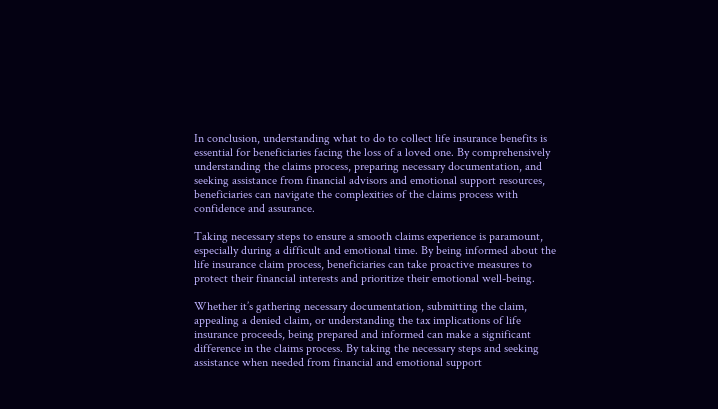In conclusion, understanding what to do to collect life insurance benefits is essential for beneficiaries facing the loss of a loved one. By comprehensively understanding the claims process, preparing necessary documentation, and seeking assistance from financial advisors and emotional support resources, beneficiaries can navigate the complexities of the claims process with confidence and assurance.

Taking necessary steps to ensure a smooth claims experience is paramount, especially during a difficult and emotional time. By being informed about the life insurance claim process, beneficiaries can take proactive measures to protect their financial interests and prioritize their emotional well-being.

Whether it’s gathering necessary documentation, submitting the claim, appealing a denied claim, or understanding the tax implications of life insurance proceeds, being prepared and informed can make a significant difference in the claims process. By taking the necessary steps and seeking assistance when needed from financial and emotional support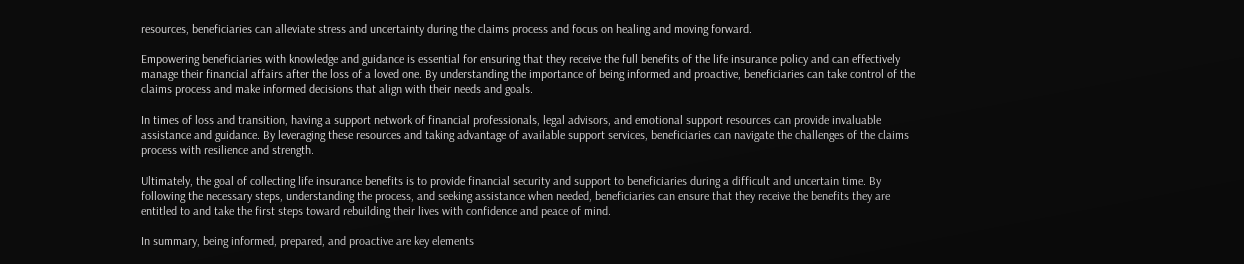resources, beneficiaries can alleviate stress and uncertainty during the claims process and focus on healing and moving forward.

Empowering beneficiaries with knowledge and guidance is essential for ensuring that they receive the full benefits of the life insurance policy and can effectively manage their financial affairs after the loss of a loved one. By understanding the importance of being informed and proactive, beneficiaries can take control of the claims process and make informed decisions that align with their needs and goals.

In times of loss and transition, having a support network of financial professionals, legal advisors, and emotional support resources can provide invaluable assistance and guidance. By leveraging these resources and taking advantage of available support services, beneficiaries can navigate the challenges of the claims process with resilience and strength.

Ultimately, the goal of collecting life insurance benefits is to provide financial security and support to beneficiaries during a difficult and uncertain time. By following the necessary steps, understanding the process, and seeking assistance when needed, beneficiaries can ensure that they receive the benefits they are entitled to and take the first steps toward rebuilding their lives with confidence and peace of mind.

In summary, being informed, prepared, and proactive are key elements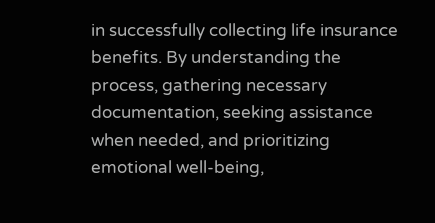in successfully collecting life insurance benefits. By understanding the process, gathering necessary documentation, seeking assistance when needed, and prioritizing emotional well-being,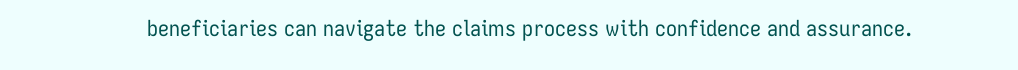beneficiaries can navigate the claims process with confidence and assurance.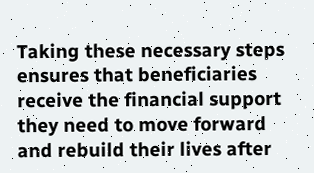Taking these necessary steps ensures that beneficiaries receive the financial support they need to move forward and rebuild their lives after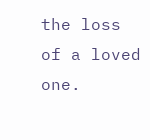the loss of a loved one.